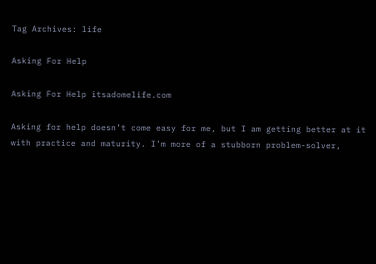Tag Archives: life

Asking For Help

Asking For Help itsadomelife.com

Asking for help doesn’t come easy for me, but I am getting better at it with practice and maturity. I’m more of a stubborn problem-solver,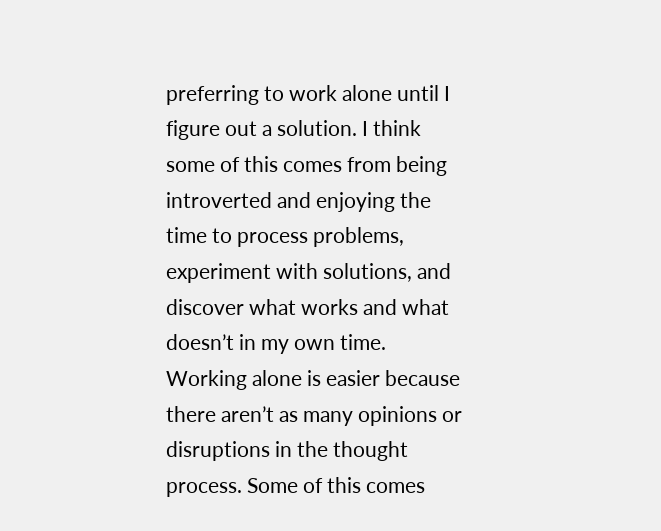preferring to work alone until I figure out a solution. I think some of this comes from being introverted and enjoying the time to process problems, experiment with solutions, and discover what works and what doesn’t in my own time. Working alone is easier because there aren’t as many opinions or disruptions in the thought process. Some of this comes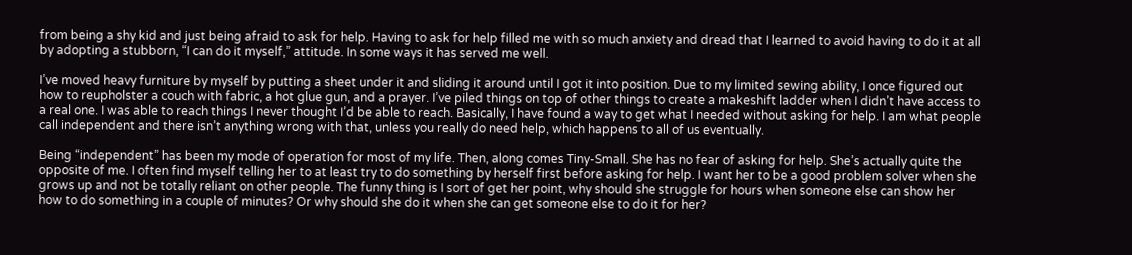from being a shy kid and just being afraid to ask for help. Having to ask for help filled me with so much anxiety and dread that I learned to avoid having to do it at all by adopting a stubborn, “I can do it myself,” attitude. In some ways it has served me well.

I’ve moved heavy furniture by myself by putting a sheet under it and sliding it around until I got it into position. Due to my limited sewing ability, I once figured out how to reupholster a couch with fabric, a hot glue gun, and a prayer. I’ve piled things on top of other things to create a makeshift ladder when I didn’t have access to a real one. I was able to reach things I never thought I’d be able to reach. Basically, I have found a way to get what I needed without asking for help. I am what people call independent and there isn’t anything wrong with that, unless you really do need help, which happens to all of us eventually.

Being “independent” has been my mode of operation for most of my life. Then, along comes Tiny-Small. She has no fear of asking for help. She’s actually quite the opposite of me. I often find myself telling her to at least try to do something by herself first before asking for help. I want her to be a good problem solver when she grows up and not be totally reliant on other people. The funny thing is I sort of get her point, why should she struggle for hours when someone else can show her how to do something in a couple of minutes? Or why should she do it when she can get someone else to do it for her?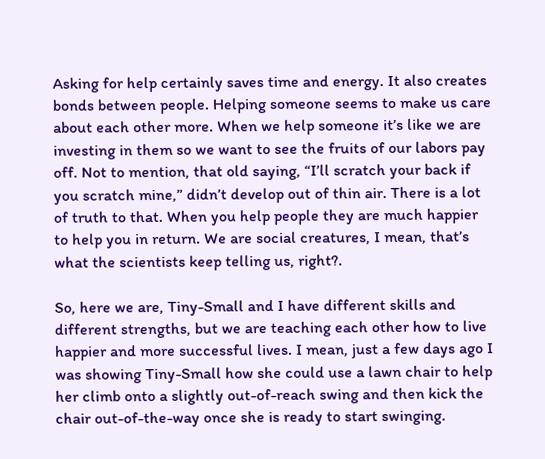Asking for help certainly saves time and energy. It also creates bonds between people. Helping someone seems to make us care about each other more. When we help someone it’s like we are investing in them so we want to see the fruits of our labors pay off. Not to mention, that old saying, “I’ll scratch your back if you scratch mine,” didn’t develop out of thin air. There is a lot of truth to that. When you help people they are much happier to help you in return. We are social creatures, I mean, that’s what the scientists keep telling us, right?.

So, here we are, Tiny-Small and I have different skills and different strengths, but we are teaching each other how to live happier and more successful lives. I mean, just a few days ago I was showing Tiny-Small how she could use a lawn chair to help her climb onto a slightly out-of-reach swing and then kick the chair out-of-the-way once she is ready to start swinging.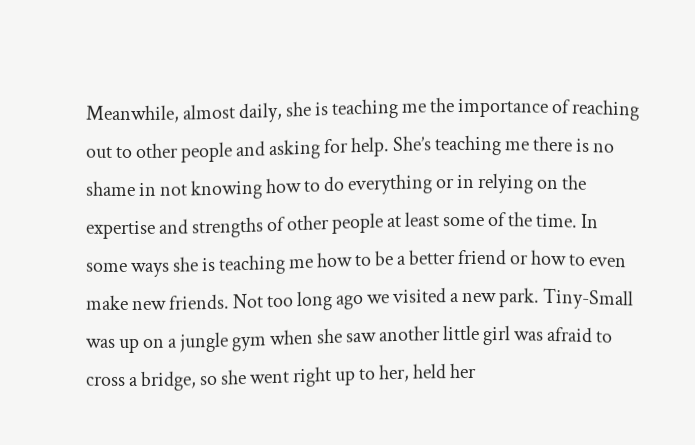Meanwhile, almost daily, she is teaching me the importance of reaching out to other people and asking for help. She’s teaching me there is no shame in not knowing how to do everything or in relying on the expertise and strengths of other people at least some of the time. In some ways she is teaching me how to be a better friend or how to even make new friends. Not too long ago we visited a new park. Tiny-Small was up on a jungle gym when she saw another little girl was afraid to cross a bridge, so she went right up to her, held her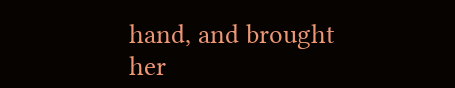hand, and brought her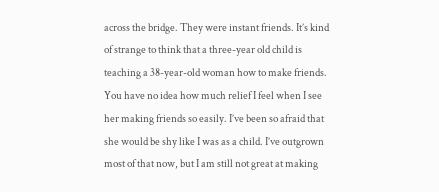across the bridge. They were instant friends. It’s kind of strange to think that a three-year old child is teaching a 38-year-old woman how to make friends. You have no idea how much relief I feel when I see her making friends so easily. I’ve been so afraid that she would be shy like I was as a child. I’ve outgrown most of that now, but I am still not great at making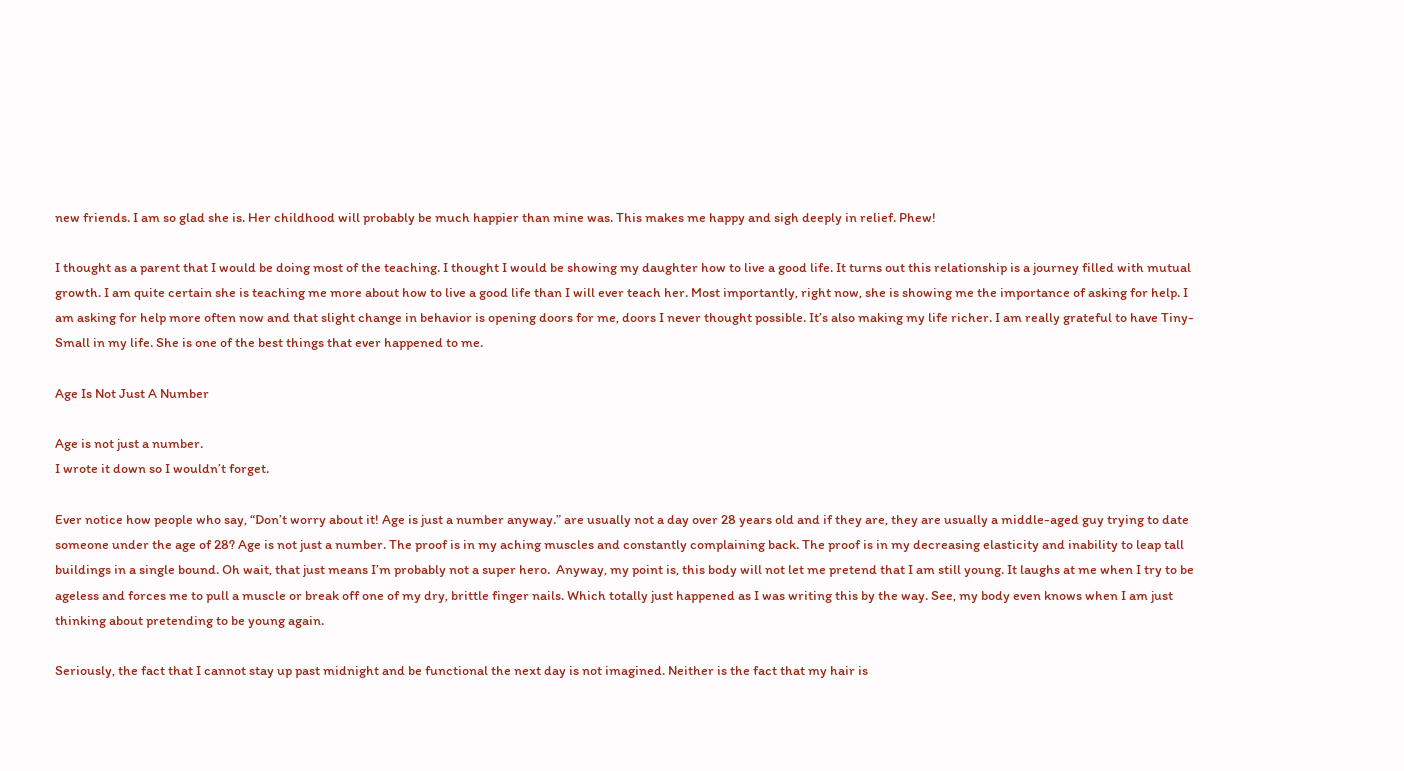new friends. I am so glad she is. Her childhood will probably be much happier than mine was. This makes me happy and sigh deeply in relief. Phew!

I thought as a parent that I would be doing most of the teaching. I thought I would be showing my daughter how to live a good life. It turns out this relationship is a journey filled with mutual growth. I am quite certain she is teaching me more about how to live a good life than I will ever teach her. Most importantly, right now, she is showing me the importance of asking for help. I am asking for help more often now and that slight change in behavior is opening doors for me, doors I never thought possible. It’s also making my life richer. I am really grateful to have Tiny-Small in my life. She is one of the best things that ever happened to me.

Age Is Not Just A Number

Age is not just a number.
I wrote it down so I wouldn’t forget.

Ever notice how people who say, “Don’t worry about it! Age is just a number anyway.” are usually not a day over 28 years old and if they are, they are usually a middle-aged guy trying to date someone under the age of 28? Age is not just a number. The proof is in my aching muscles and constantly complaining back. The proof is in my decreasing elasticity and inability to leap tall buildings in a single bound. Oh wait, that just means I’m probably not a super hero.  Anyway, my point is, this body will not let me pretend that I am still young. It laughs at me when I try to be ageless and forces me to pull a muscle or break off one of my dry, brittle finger nails. Which totally just happened as I was writing this by the way. See, my body even knows when I am just thinking about pretending to be young again.

Seriously, the fact that I cannot stay up past midnight and be functional the next day is not imagined. Neither is the fact that my hair is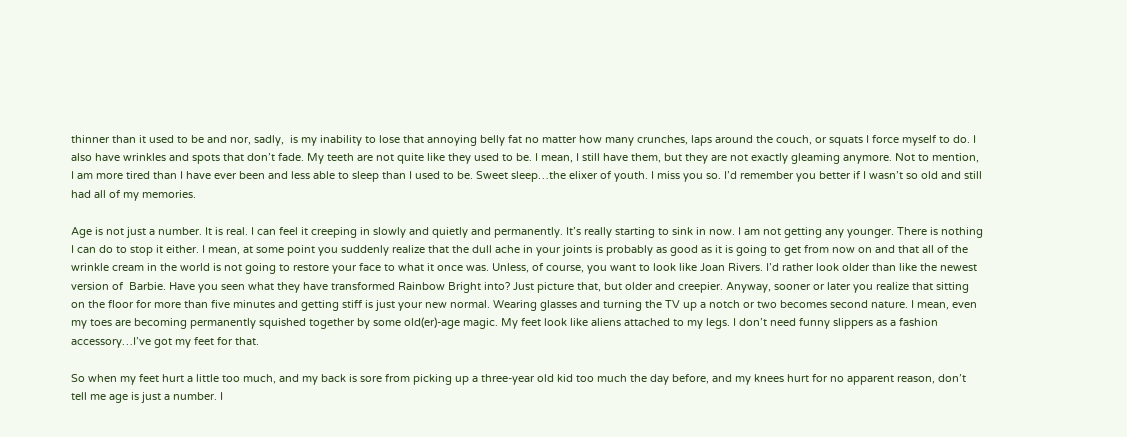thinner than it used to be and nor, sadly,  is my inability to lose that annoying belly fat no matter how many crunches, laps around the couch, or squats I force myself to do. I also have wrinkles and spots that don’t fade. My teeth are not quite like they used to be. I mean, I still have them, but they are not exactly gleaming anymore. Not to mention, I am more tired than I have ever been and less able to sleep than I used to be. Sweet sleep…the elixer of youth. I miss you so. I’d remember you better if I wasn’t so old and still had all of my memories.

Age is not just a number. It is real. I can feel it creeping in slowly and quietly and permanently. It’s really starting to sink in now. I am not getting any younger. There is nothing I can do to stop it either. I mean, at some point you suddenly realize that the dull ache in your joints is probably as good as it is going to get from now on and that all of the wrinkle cream in the world is not going to restore your face to what it once was. Unless, of course, you want to look like Joan Rivers. I’d rather look older than like the newest version of  Barbie. Have you seen what they have transformed Rainbow Bright into? Just picture that, but older and creepier. Anyway, sooner or later you realize that sitting on the floor for more than five minutes and getting stiff is just your new normal. Wearing glasses and turning the TV up a notch or two becomes second nature. I mean, even my toes are becoming permanently squished together by some old(er)-age magic. My feet look like aliens attached to my legs. I don’t need funny slippers as a fashion accessory…I’ve got my feet for that.

So when my feet hurt a little too much, and my back is sore from picking up a three-year old kid too much the day before, and my knees hurt for no apparent reason, don’t tell me age is just a number. I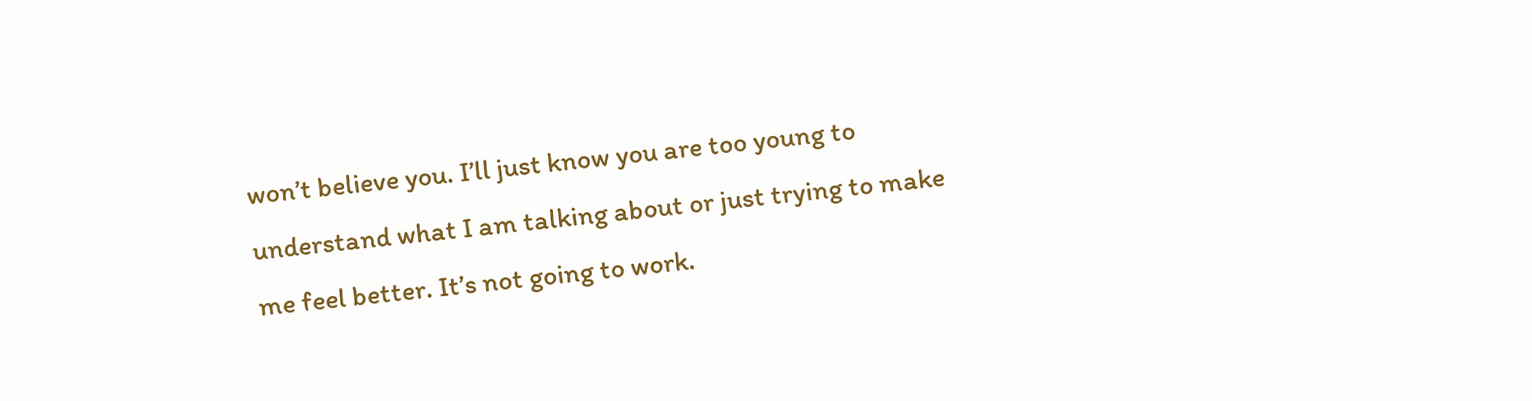won’t believe you. I’ll just know you are too young to understand what I am talking about or just trying to make me feel better. It’s not going to work.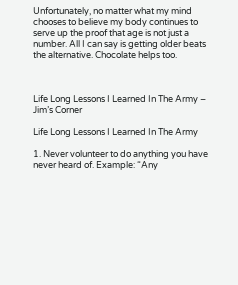Unfortunately, no matter what my mind chooses to believe my body continues to serve up the proof that age is not just a number. All I can say is getting older beats the alternative. Chocolate helps too.



Life Long Lessons I Learned In The Army – Jim’s Corner

Life Long Lessons I Learned In The Army

1. Never volunteer to do anything you have never heard of. Example: “Any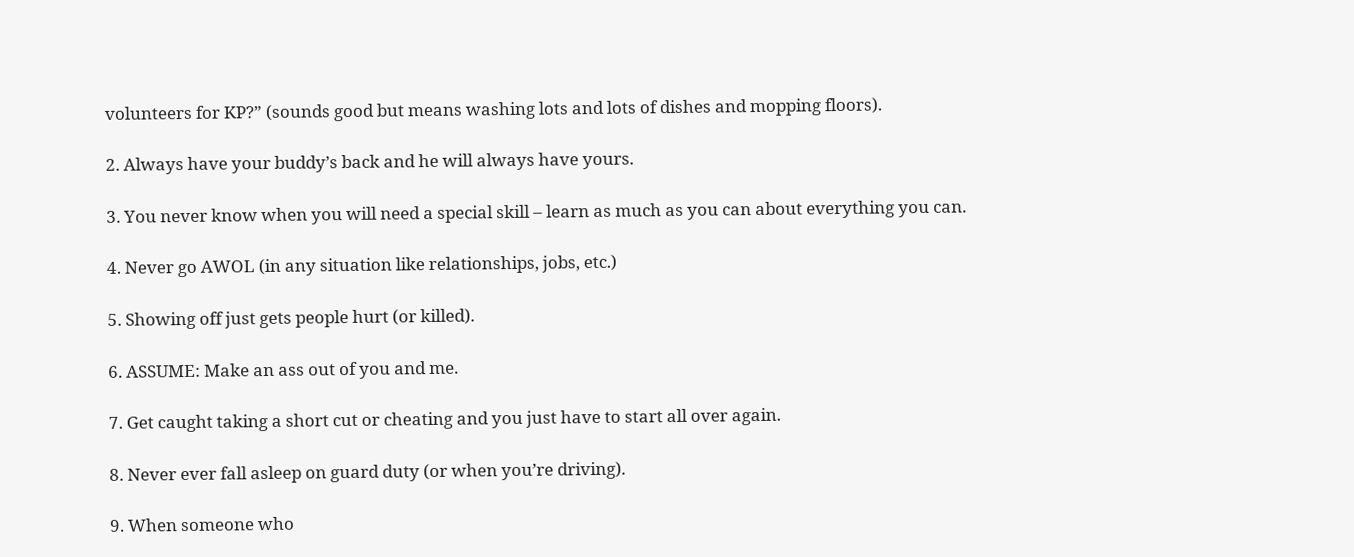volunteers for KP?” (sounds good but means washing lots and lots of dishes and mopping floors).

2. Always have your buddy’s back and he will always have yours.

3. You never know when you will need a special skill – learn as much as you can about everything you can.

4. Never go AWOL (in any situation like relationships, jobs, etc.)

5. Showing off just gets people hurt (or killed).

6. ASSUME: Make an ass out of you and me.

7. Get caught taking a short cut or cheating and you just have to start all over again.

8. Never ever fall asleep on guard duty (or when you’re driving).

9. When someone who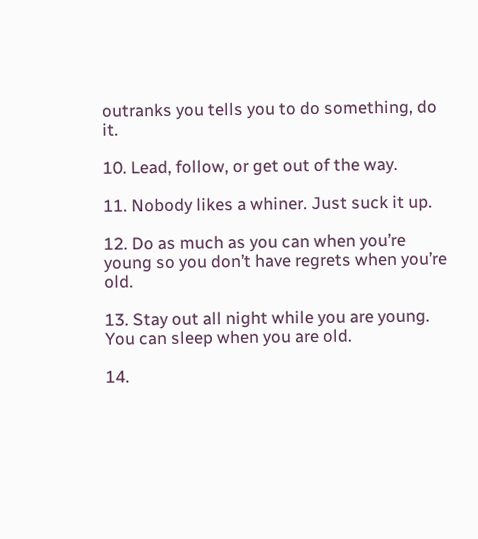outranks you tells you to do something, do it.

10. Lead, follow, or get out of the way.

11. Nobody likes a whiner. Just suck it up.

12. Do as much as you can when you’re young so you don’t have regrets when you’re old.

13. Stay out all night while you are young. You can sleep when you are old.

14.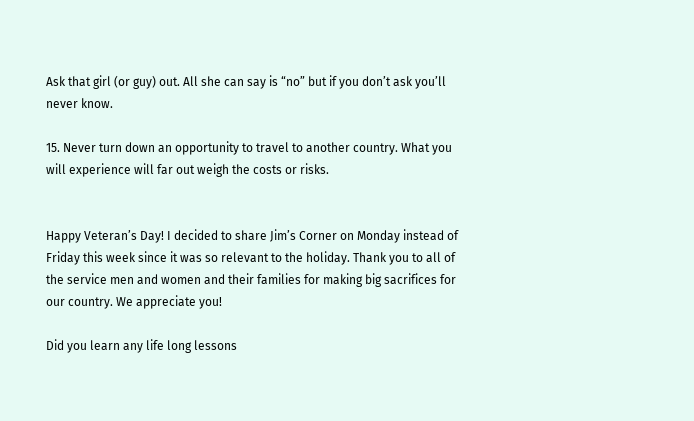Ask that girl (or guy) out. All she can say is “no” but if you don’t ask you’ll never know.

15. Never turn down an opportunity to travel to another country. What you will experience will far out weigh the costs or risks.


Happy Veteran’s Day! I decided to share Jim’s Corner on Monday instead of Friday this week since it was so relevant to the holiday. Thank you to all of the service men and women and their families for making big sacrifices for our country. We appreciate you!

Did you learn any life long lessons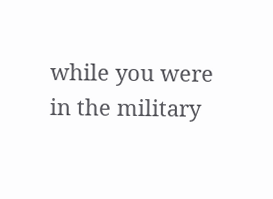while you were in the military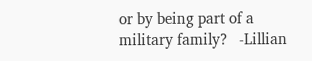or by being part of a military family?   -Lillian